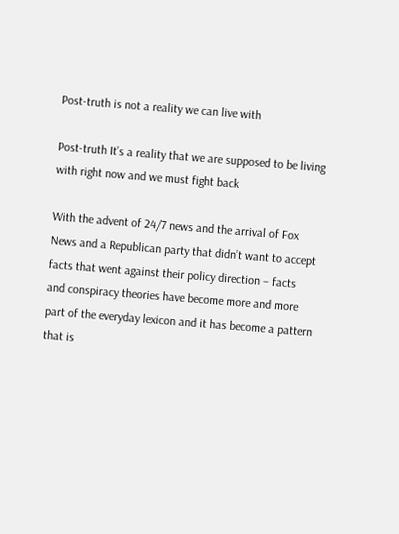Post-truth is not a reality we can live with

Post-truth It’s a reality that we are supposed to be living with right now and we must fight back

With the advent of 24/7 news and the arrival of Fox News and a Republican party that didn’t want to accept facts that went against their policy direction – facts and conspiracy theories have become more and more part of the everyday lexicon and it has become a pattern that is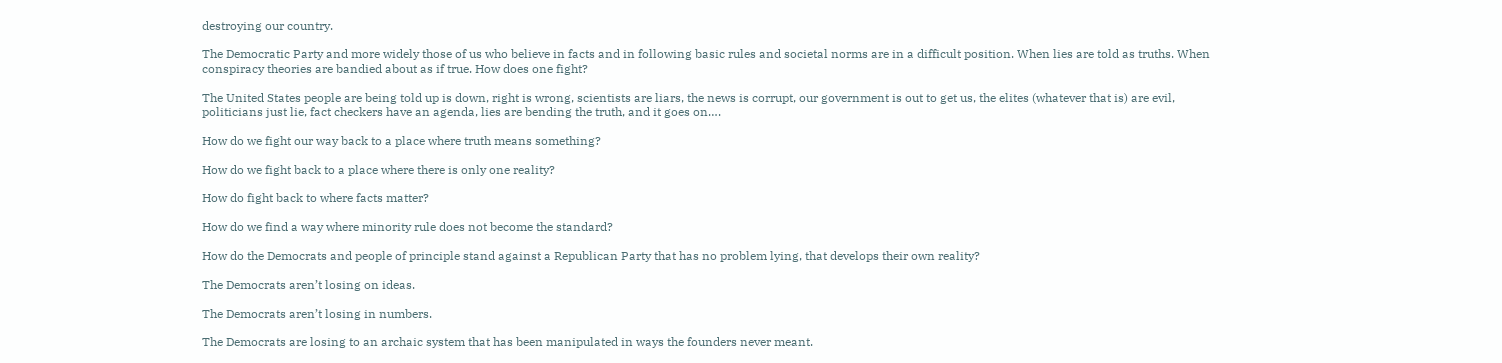destroying our country.

The Democratic Party and more widely those of us who believe in facts and in following basic rules and societal norms are in a difficult position. When lies are told as truths. When conspiracy theories are bandied about as if true. How does one fight?

The United States people are being told up is down, right is wrong, scientists are liars, the news is corrupt, our government is out to get us, the elites (whatever that is) are evil,  politicians just lie, fact checkers have an agenda, lies are bending the truth, and it goes on….

How do we fight our way back to a place where truth means something?

How do we fight back to a place where there is only one reality?

How do fight back to where facts matter?

How do we find a way where minority rule does not become the standard?

How do the Democrats and people of principle stand against a Republican Party that has no problem lying, that develops their own reality?

The Democrats aren’t losing on ideas.

The Democrats aren’t losing in numbers.

The Democrats are losing to an archaic system that has been manipulated in ways the founders never meant.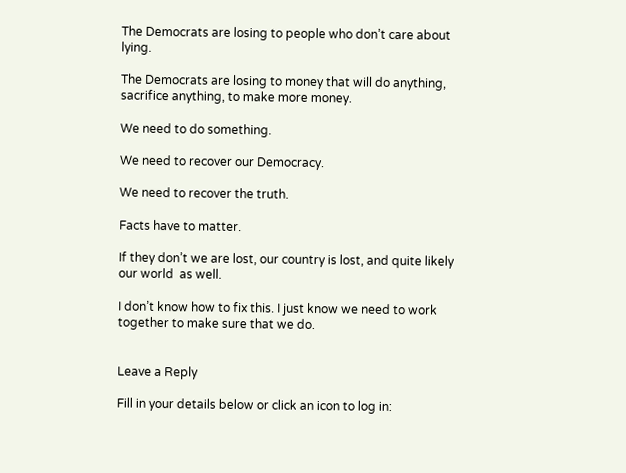The Democrats are losing to people who don’t care about lying.

The Democrats are losing to money that will do anything, sacrifice anything, to make more money.

We need to do something.

We need to recover our Democracy.

We need to recover the truth.

Facts have to matter.

If they don’t we are lost, our country is lost, and quite likely our world  as well.

I don’t know how to fix this. I just know we need to work together to make sure that we do.


Leave a Reply

Fill in your details below or click an icon to log in: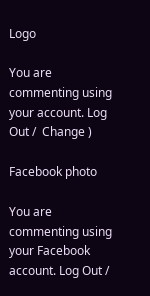Logo

You are commenting using your account. Log Out /  Change )

Facebook photo

You are commenting using your Facebook account. Log Out /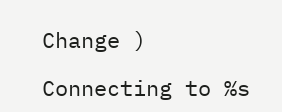Change )

Connecting to %s